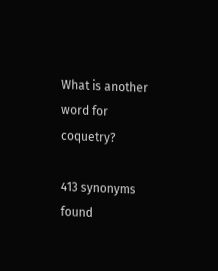What is another word for coquetry?

413 synonyms found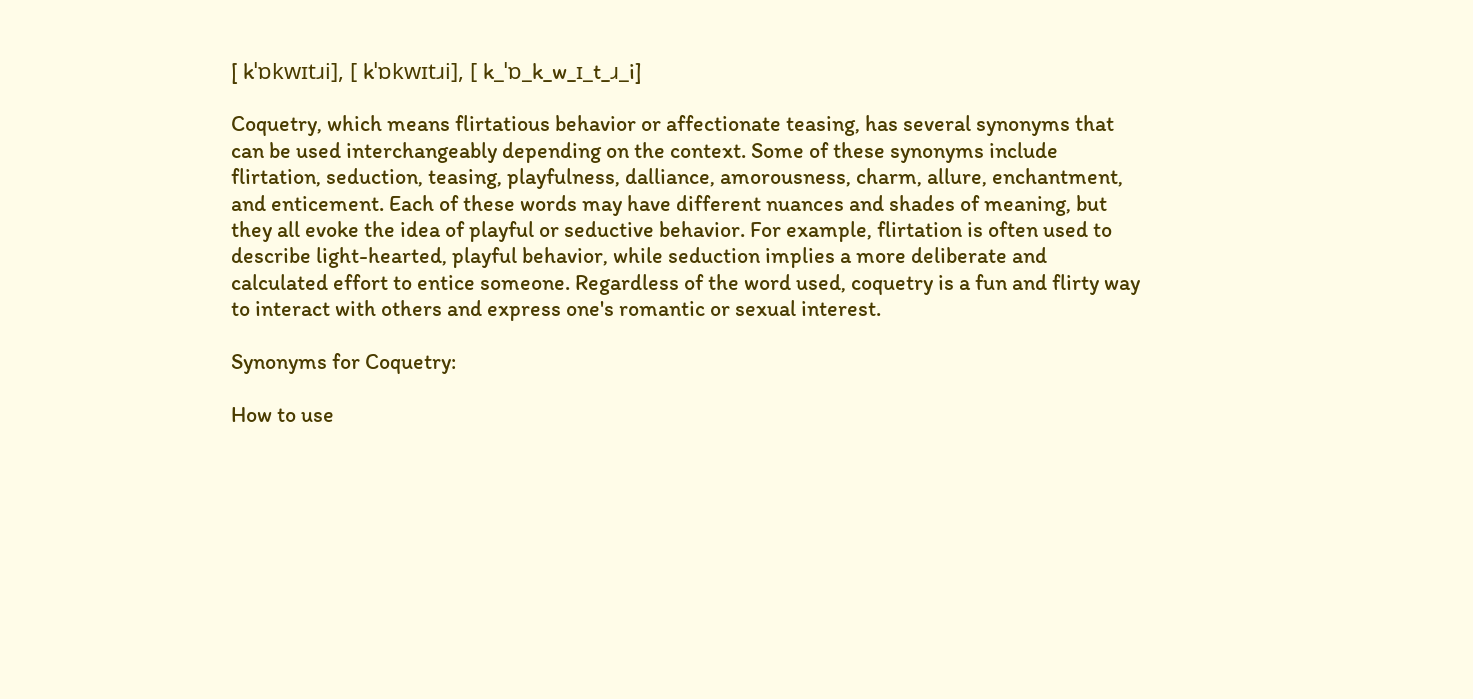[ kˈɒkwɪtɹi], [ kˈɒkwɪtɹi], [ k_ˈɒ_k_w_ɪ_t_ɹ_i]

Coquetry, which means flirtatious behavior or affectionate teasing, has several synonyms that can be used interchangeably depending on the context. Some of these synonyms include flirtation, seduction, teasing, playfulness, dalliance, amorousness, charm, allure, enchantment, and enticement. Each of these words may have different nuances and shades of meaning, but they all evoke the idea of playful or seductive behavior. For example, flirtation is often used to describe light-hearted, playful behavior, while seduction implies a more deliberate and calculated effort to entice someone. Regardless of the word used, coquetry is a fun and flirty way to interact with others and express one's romantic or sexual interest.

Synonyms for Coquetry:

How to use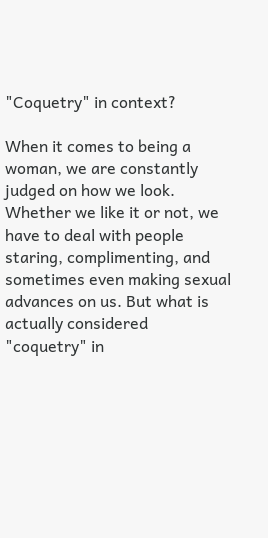"Coquetry" in context?

When it comes to being a woman, we are constantly judged on how we look. Whether we like it or not, we have to deal with people staring, complimenting, and sometimes even making sexual advances on us. But what is actually considered "coquetry" in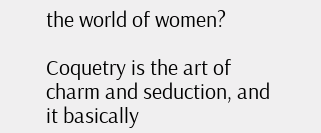the world of women?

Coquetry is the art of charm and seduction, and it basically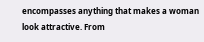encompasses anything that makes a woman look attractive. From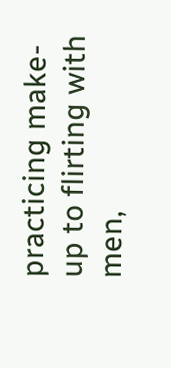practicing make-up to flirting with men,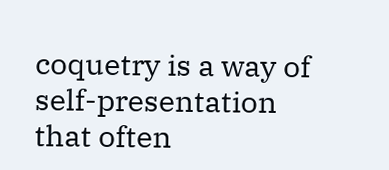coquetry is a way of self-presentation that often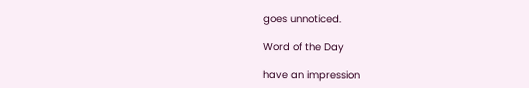goes unnoticed.

Word of the Day

have an impression